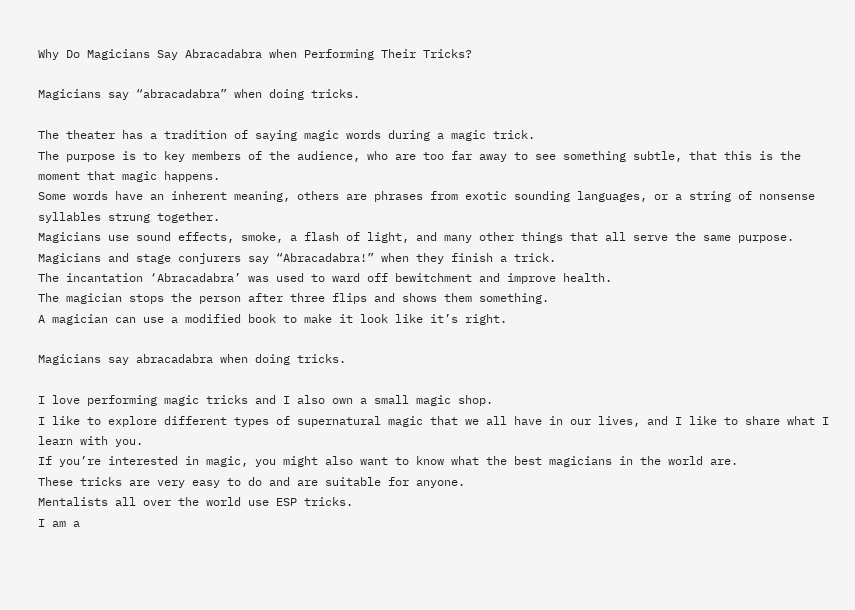Why Do Magicians Say Abracadabra when Performing Their Tricks?

Magicians say “abracadabra” when doing tricks.

The theater has a tradition of saying magic words during a magic trick.
The purpose is to key members of the audience, who are too far away to see something subtle, that this is the moment that magic happens.
Some words have an inherent meaning, others are phrases from exotic sounding languages, or a string of nonsense syllables strung together.
Magicians use sound effects, smoke, a flash of light, and many other things that all serve the same purpose.
Magicians and stage conjurers say “Abracadabra!” when they finish a trick.
The incantation ‘Abracadabra’ was used to ward off bewitchment and improve health.
The magician stops the person after three flips and shows them something.
A magician can use a modified book to make it look like it’s right.

Magicians say abracadabra when doing tricks.

I love performing magic tricks and I also own a small magic shop.
I like to explore different types of supernatural magic that we all have in our lives, and I like to share what I learn with you.
If you’re interested in magic, you might also want to know what the best magicians in the world are.
These tricks are very easy to do and are suitable for anyone.
Mentalists all over the world use ESP tricks.
I am a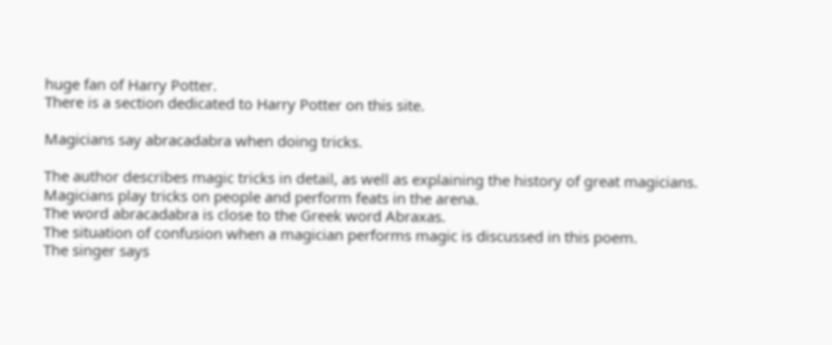huge fan of Harry Potter.
There is a section dedicated to Harry Potter on this site.

Magicians say abracadabra when doing tricks.

The author describes magic tricks in detail, as well as explaining the history of great magicians.
Magicians play tricks on people and perform feats in the arena.
The word abracadabra is close to the Greek word Abraxas.
The situation of confusion when a magician performs magic is discussed in this poem.
The singer says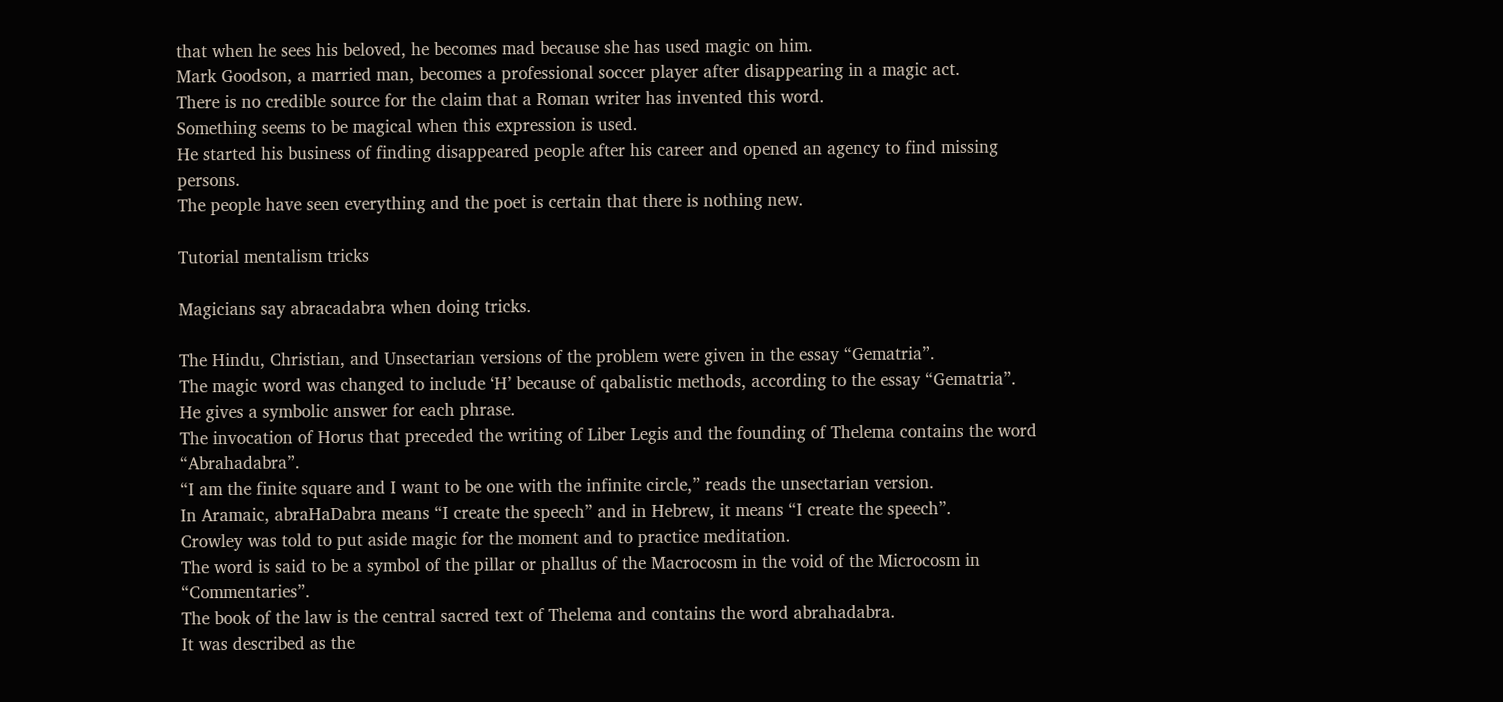that when he sees his beloved, he becomes mad because she has used magic on him.
Mark Goodson, a married man, becomes a professional soccer player after disappearing in a magic act.
There is no credible source for the claim that a Roman writer has invented this word.
Something seems to be magical when this expression is used.
He started his business of finding disappeared people after his career and opened an agency to find missing persons.
The people have seen everything and the poet is certain that there is nothing new.

Tutorial mentalism tricks

Magicians say abracadabra when doing tricks.

The Hindu, Christian, and Unsectarian versions of the problem were given in the essay “Gematria”.
The magic word was changed to include ‘H’ because of qabalistic methods, according to the essay “Gematria”.
He gives a symbolic answer for each phrase.
The invocation of Horus that preceded the writing of Liber Legis and the founding of Thelema contains the word “Abrahadabra”.
“I am the finite square and I want to be one with the infinite circle,” reads the unsectarian version.
In Aramaic, abraHaDabra means “I create the speech” and in Hebrew, it means “I create the speech”.
Crowley was told to put aside magic for the moment and to practice meditation.
The word is said to be a symbol of the pillar or phallus of the Macrocosm in the void of the Microcosm in “Commentaries”.
The book of the law is the central sacred text of Thelema and contains the word abrahadabra.
It was described as the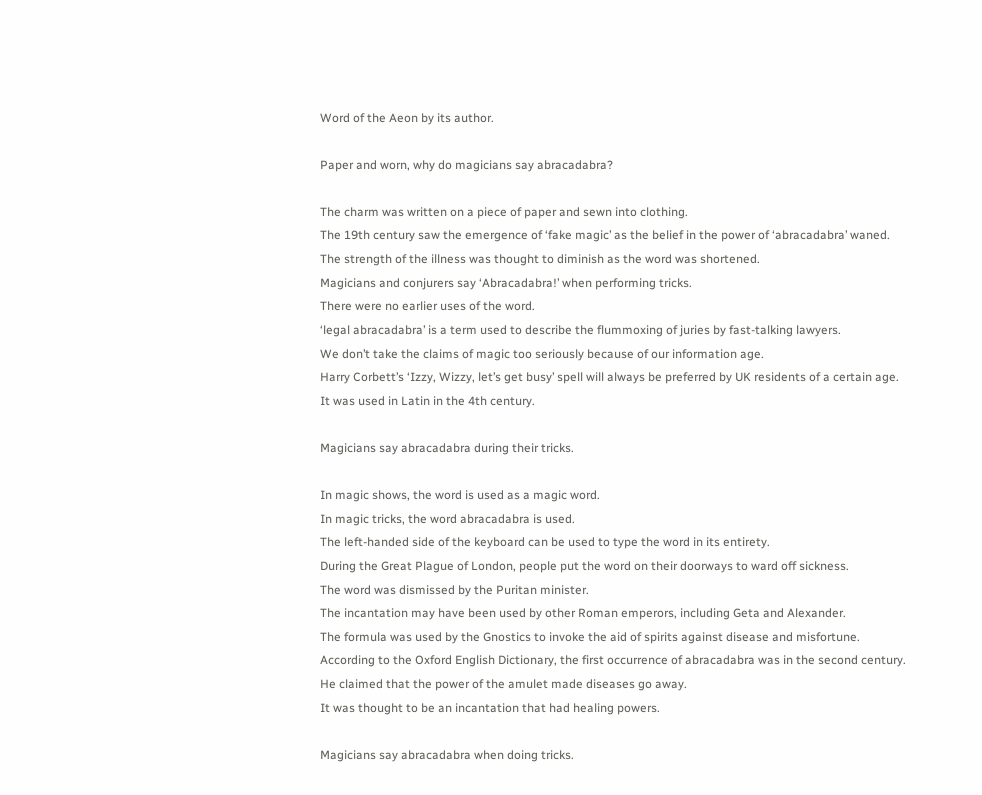Word of the Aeon by its author.

Paper and worn, why do magicians say abracadabra?

The charm was written on a piece of paper and sewn into clothing.
The 19th century saw the emergence of ‘fake magic’ as the belief in the power of ‘abracadabra’ waned.
The strength of the illness was thought to diminish as the word was shortened.
Magicians and conjurers say ‘Abracadabra!’ when performing tricks.
There were no earlier uses of the word.
‘legal abracadabra’ is a term used to describe the flummoxing of juries by fast-talking lawyers.
We don’t take the claims of magic too seriously because of our information age.
Harry Corbett’s ‘Izzy, Wizzy, let’s get busy’ spell will always be preferred by UK residents of a certain age.
It was used in Latin in the 4th century.

Magicians say abracadabra during their tricks.

In magic shows, the word is used as a magic word.
In magic tricks, the word abracadabra is used.
The left-handed side of the keyboard can be used to type the word in its entirety.
During the Great Plague of London, people put the word on their doorways to ward off sickness.
The word was dismissed by the Puritan minister.
The incantation may have been used by other Roman emperors, including Geta and Alexander.
The formula was used by the Gnostics to invoke the aid of spirits against disease and misfortune.
According to the Oxford English Dictionary, the first occurrence of abracadabra was in the second century.
He claimed that the power of the amulet made diseases go away.
It was thought to be an incantation that had healing powers.

Magicians say abracadabra when doing tricks.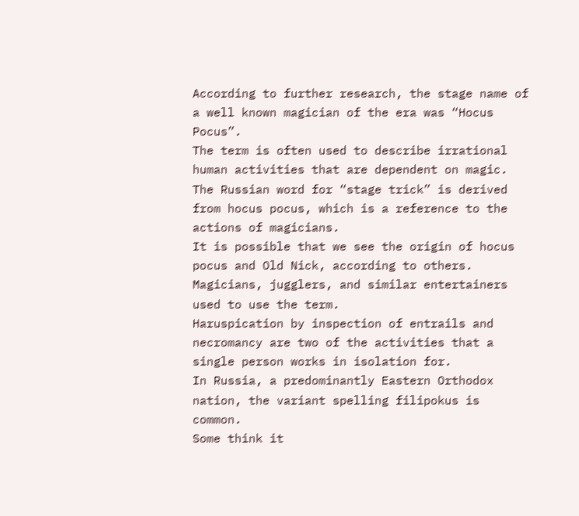According to further research, the stage name of a well known magician of the era was “Hocus Pocus”.
The term is often used to describe irrational human activities that are dependent on magic.
The Russian word for “stage trick” is derived from hocus pocus, which is a reference to the actions of magicians.
It is possible that we see the origin of hocus pocus and Old Nick, according to others.
Magicians, jugglers, and similar entertainers used to use the term.
Haruspication by inspection of entrails and necromancy are two of the activities that a single person works in isolation for.
In Russia, a predominantly Eastern Orthodox nation, the variant spelling filipokus is common.
Some think it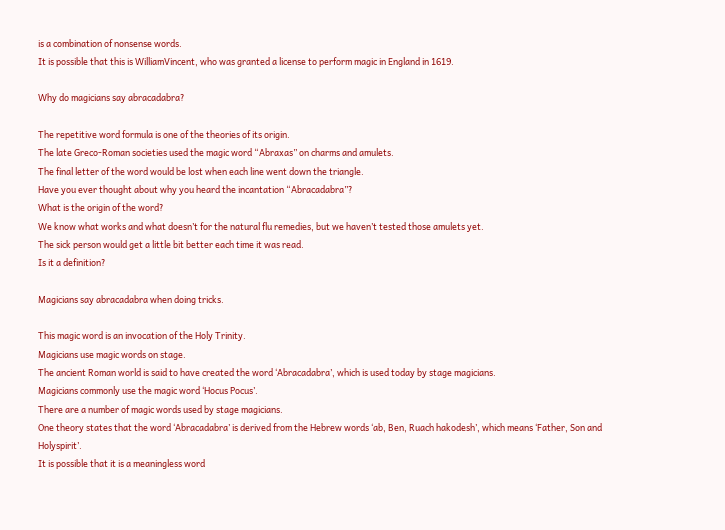is a combination of nonsense words.
It is possible that this is WilliamVincent, who was granted a license to perform magic in England in 1619.

Why do magicians say abracadabra?

The repetitive word formula is one of the theories of its origin.
The late Greco-Roman societies used the magic word “Abraxas” on charms and amulets.
The final letter of the word would be lost when each line went down the triangle.
Have you ever thought about why you heard the incantation “Abracadabra”?
What is the origin of the word?
We know what works and what doesn’t for the natural flu remedies, but we haven’t tested those amulets yet.
The sick person would get a little bit better each time it was read.
Is it a definition?

Magicians say abracadabra when doing tricks.

This magic word is an invocation of the Holy Trinity.
Magicians use magic words on stage.
The ancient Roman world is said to have created the word ‘Abracadabra’, which is used today by stage magicians.
Magicians commonly use the magic word ‘Hocus Pocus’.
There are a number of magic words used by stage magicians.
One theory states that the word ‘Abracadabra’ is derived from the Hebrew words ‘ab, Ben, Ruach hakodesh’, which means ‘Father, Son and Holyspirit’.
It is possible that it is a meaningless word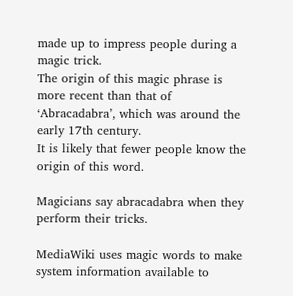made up to impress people during a magic trick.
The origin of this magic phrase is more recent than that of ‘Abracadabra’, which was around the early 17th century.
It is likely that fewer people know the origin of this word.

Magicians say abracadabra when they perform their tricks.

MediaWiki uses magic words to make system information available to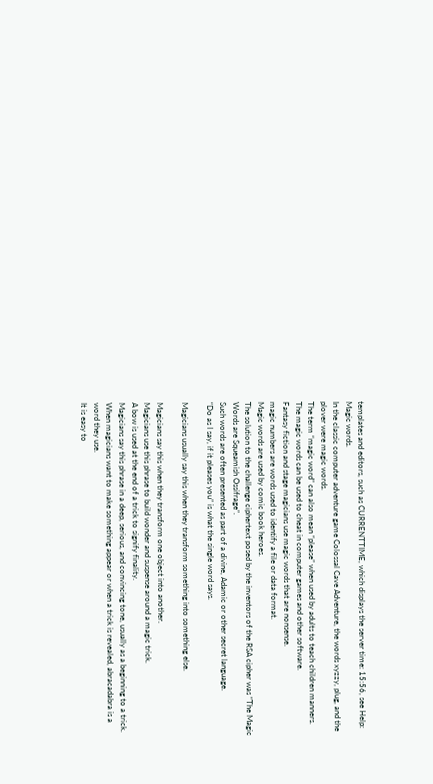templates and editors, such as CURRENTTIME, which displays the server time: 15:56, see Help: Magic words.
In the classic computer adventure game Colossal Cave Adventure, the words xyzzy, plug, and the plover were magic words.
The term “magic word” can also mean “please” when used by adults to teach children manners.
The magic words can be used to cheat in computer games and other software.
Fantasy fiction and stage magicians use magic words that are nonsense.
magic numbers are words used to identify a file or data format.
Magic words are used by comic book heroes.
The solution to the challenge ciphertext posed by the inventors of the RSA cipher was “The Magic Words are Squeamish Ossifrage”.
Such words are often presented as part of a divine, Adamic or other secret language.
“Do as I say, if it pleases you” is what the single word says.

Magicians usually say this when they transform something into something else.

Magicians say this when they transform one object into another.
Magicians use this phrase to build wonder and suspense around a magic trick.
A bow is used at the end of a trick to signify finality.
Magicians say this phrase in a deep, serious, and convincing tone, usually as a beginning to a trick.
When magicians want to make something appear or when a trick is revealed, abracadabra is a word they use.
It is easy to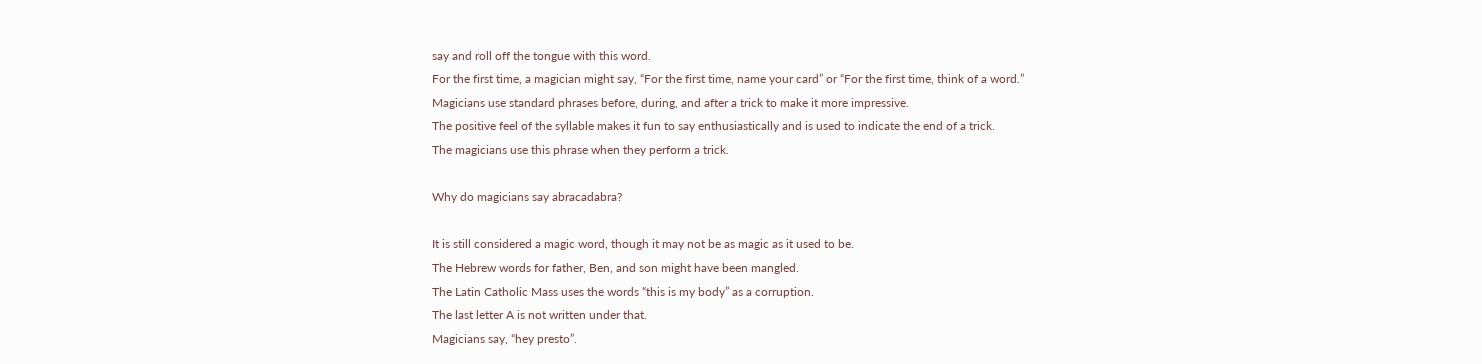say and roll off the tongue with this word.
For the first time, a magician might say, “For the first time, name your card” or “For the first time, think of a word.”
Magicians use standard phrases before, during, and after a trick to make it more impressive.
The positive feel of the syllable makes it fun to say enthusiastically and is used to indicate the end of a trick.
The magicians use this phrase when they perform a trick.

Why do magicians say abracadabra?

It is still considered a magic word, though it may not be as magic as it used to be.
The Hebrew words for father, Ben, and son might have been mangled.
The Latin Catholic Mass uses the words “this is my body” as a corruption.
The last letter A is not written under that.
Magicians say, “hey presto”.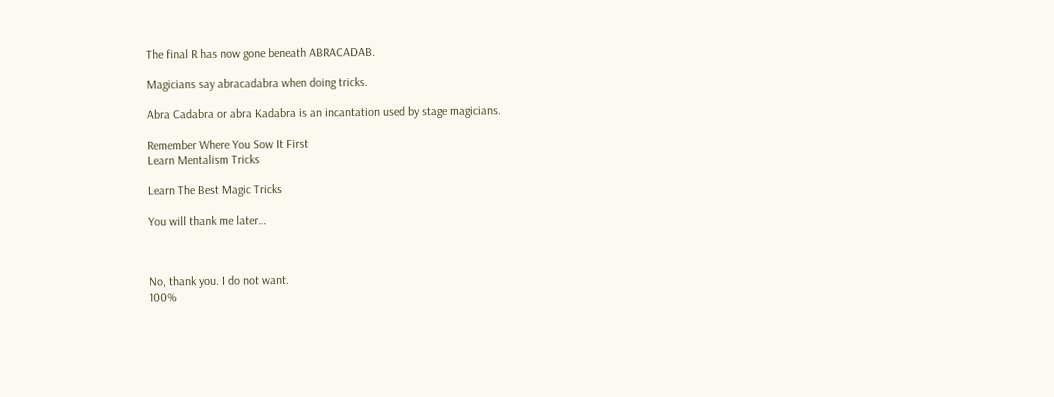The final R has now gone beneath ABRACADAB.

Magicians say abracadabra when doing tricks.

Abra Cadabra or abra Kadabra is an incantation used by stage magicians.

Remember Where You Sow It First
Learn Mentalism Tricks

Learn The Best Magic Tricks

You will thank me later…



No, thank you. I do not want.
100%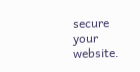secure your website.